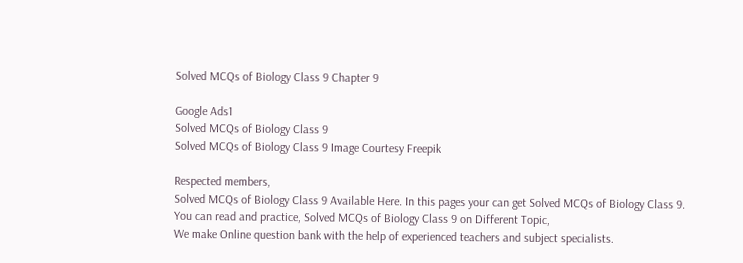Solved MCQs of Biology Class 9 Chapter 9

Google Ads1
Solved MCQs of Biology Class 9
Solved MCQs of Biology Class 9 Image Courtesy Freepik

Respected members,
Solved MCQs of Biology Class 9 Available Here. In this pages your can get Solved MCQs of Biology Class 9.
You can read and practice, Solved MCQs of Biology Class 9 on Different Topic,
We make Online question bank with the help of experienced teachers and subject specialists.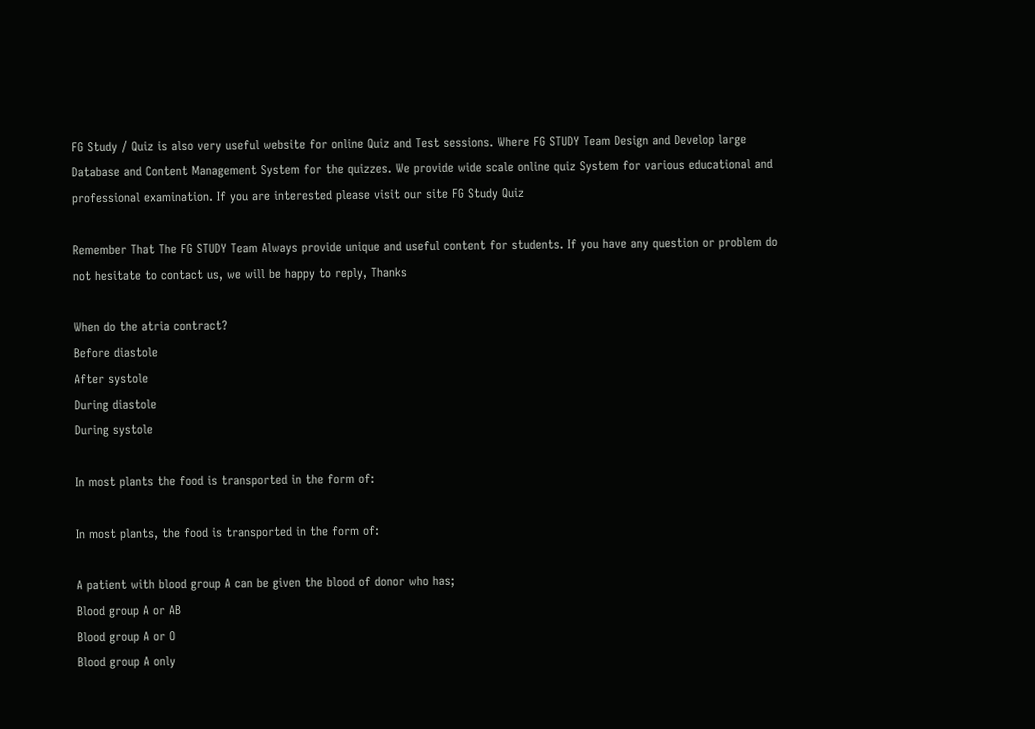FG Study / Quiz is also very useful website for online Quiz and Test sessions. Where FG STUDY Team Design and Develop large Database and Content Management System for the quizzes. We provide wide scale online quiz System for various educational and professional examination. If you are interested please visit our site FG Study Quiz

Remember That The FG STUDY Team Always provide unique and useful content for students. If you have any question or problem do not hesitate to contact us, we will be happy to reply, Thanks

When do the atria contract?
Before diastole
After systole
During diastole
During systole

In most plants the food is transported in the form of:

In most plants, the food is transported in the form of:

A patient with blood group A can be given the blood of donor who has;
Blood group A or AB
Blood group A or O
Blood group A only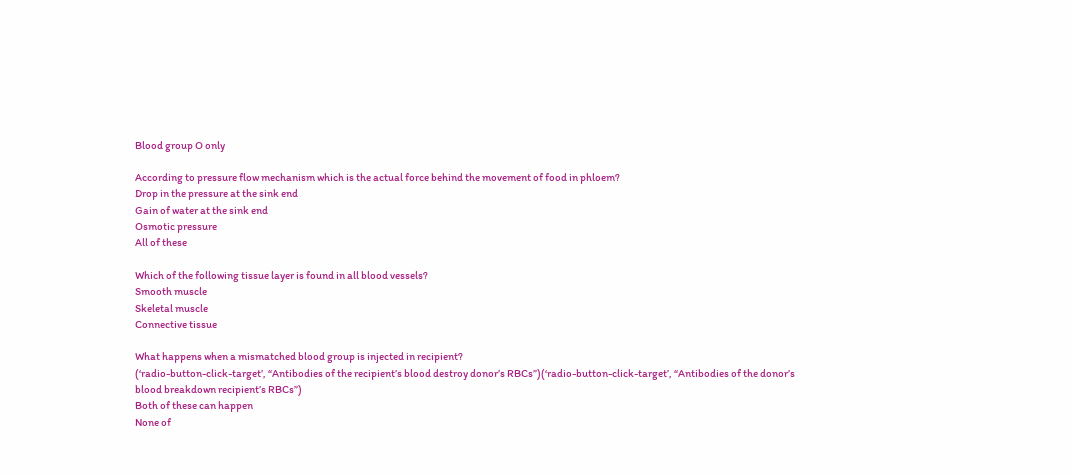Blood group O only

According to pressure flow mechanism which is the actual force behind the movement of food in phloem?
Drop in the pressure at the sink end
Gain of water at the sink end
Osmotic pressure
All of these

Which of the following tissue layer is found in all blood vessels?
Smooth muscle
Skeletal muscle
Connective tissue

What happens when a mismatched blood group is injected in recipient?
(‘radio-button-click-target’, “Antibodies of the recipient’s blood destroy donor’s RBCs”)(‘radio-button-click-target’, “Antibodies of the donor’s blood breakdown recipient’s RBCs”)
Both of these can happen
None of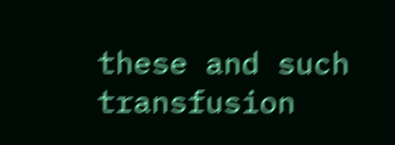these and such transfusion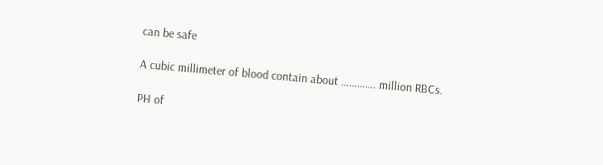can be safe

A cubic millimeter of blood contain about …………. million RBCs.

PH of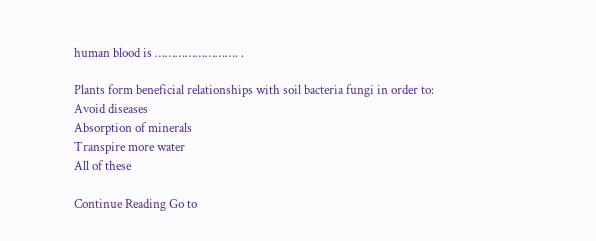human blood is ……………………. .

Plants form beneficial relationships with soil bacteria fungi in order to:
Avoid diseases
Absorption of minerals
Transpire more water
All of these

Continue Reading Go to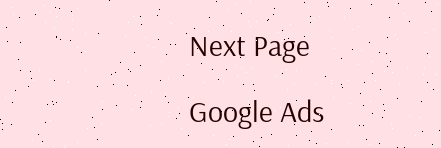Next Page

Google Ads